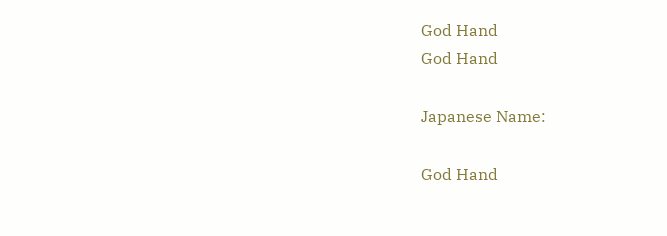God Hand
God Hand

Japanese Name:

God Hand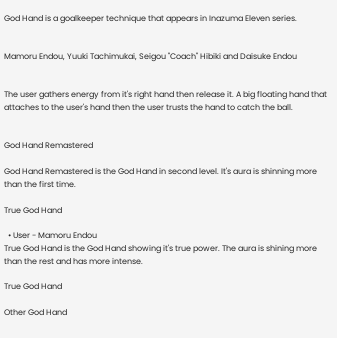God Hand is a goalkeeper technique that appears in Inazuma Eleven series.


Mamoru Endou, Yuuki Tachimukai, Seigou "Coach" Hibiki and Daisuke Endou


The user gathers energy from it's right hand then release it. A big floating hand that attaches to the user's hand then the user trusts the hand to catch the ball.


God Hand Remastered

God Hand Remastered is the God Hand in second level. It's aura is shinning more than the first time.

True God Hand

  • User - Mamoru Endou
True God Hand is the God Hand showing it's true power. The aura is shining more than the rest and has more intense.

True God Hand

Other God Hand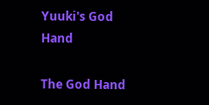Yuuki's God Hand

The God Hand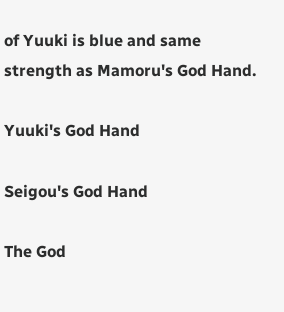of Yuuki is blue and same strength as Mamoru's God Hand.

Yuuki's God Hand

Seigou's God Hand

The God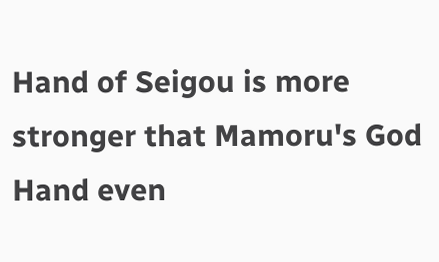Hand of Seigou is more stronger that Mamoru's God Hand even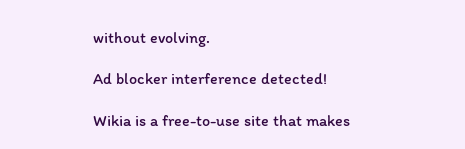without evolving.

Ad blocker interference detected!

Wikia is a free-to-use site that makes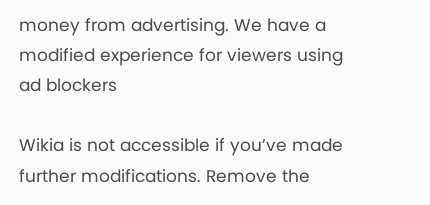money from advertising. We have a modified experience for viewers using ad blockers

Wikia is not accessible if you’ve made further modifications. Remove the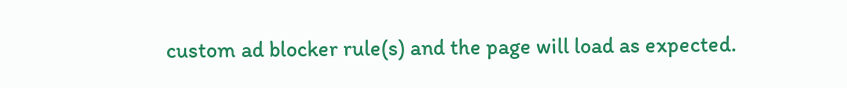custom ad blocker rule(s) and the page will load as expected.